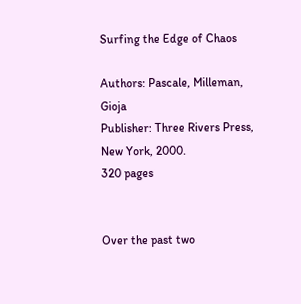Surfing the Edge of Chaos

Authors: Pascale, Milleman, Gioja
Publisher: Three Rivers Press, New York, 2000.
320 pages


Over the past two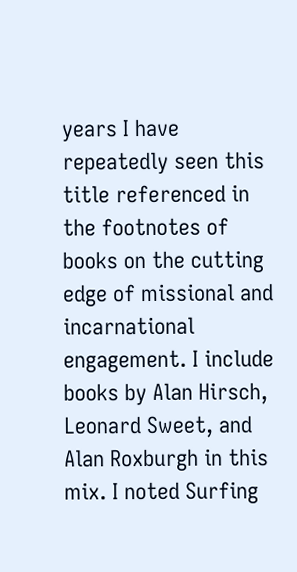years I have repeatedly seen this title referenced in the footnotes of books on the cutting edge of missional and incarnational engagement. I include books by Alan Hirsch, Leonard Sweet, and Alan Roxburgh in this mix. I noted Surfing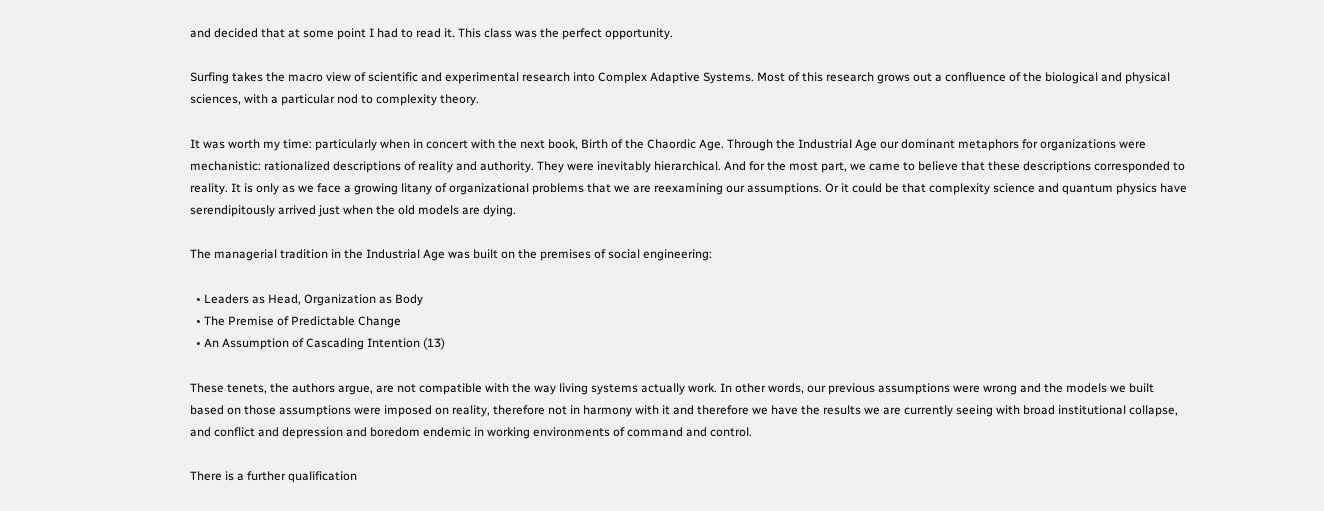and decided that at some point I had to read it. This class was the perfect opportunity.

Surfing takes the macro view of scientific and experimental research into Complex Adaptive Systems. Most of this research grows out a confluence of the biological and physical sciences, with a particular nod to complexity theory.

It was worth my time: particularly when in concert with the next book, Birth of the Chaordic Age. Through the Industrial Age our dominant metaphors for organizations were mechanistic: rationalized descriptions of reality and authority. They were inevitably hierarchical. And for the most part, we came to believe that these descriptions corresponded to reality. It is only as we face a growing litany of organizational problems that we are reexamining our assumptions. Or it could be that complexity science and quantum physics have serendipitously arrived just when the old models are dying.

The managerial tradition in the Industrial Age was built on the premises of social engineering:

  • Leaders as Head, Organization as Body
  • The Premise of Predictable Change
  • An Assumption of Cascading Intention (13)

These tenets, the authors argue, are not compatible with the way living systems actually work. In other words, our previous assumptions were wrong and the models we built based on those assumptions were imposed on reality, therefore not in harmony with it and therefore we have the results we are currently seeing with broad institutional collapse, and conflict and depression and boredom endemic in working environments of command and control.

There is a further qualification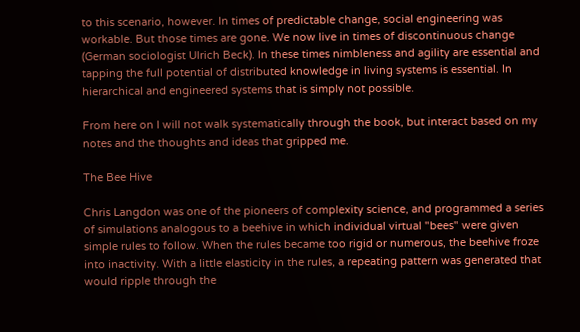to this scenario, however. In times of predictable change, social engineering was workable. But those times are gone. We now live in times of discontinuous change (German sociologist Ulrich Beck). In these times nimbleness and agility are essential and tapping the full potential of distributed knowledge in living systems is essential. In hierarchical and engineered systems that is simply not possible.

From here on I will not walk systematically through the book, but interact based on my notes and the thoughts and ideas that gripped me.

The Bee Hive

Chris Langdon was one of the pioneers of complexity science, and programmed a series of simulations analogous to a beehive in which individual virtual "bees" were given simple rules to follow. When the rules became too rigid or numerous, the beehive froze into inactivity. With a little elasticity in the rules, a repeating pattern was generated that would ripple through the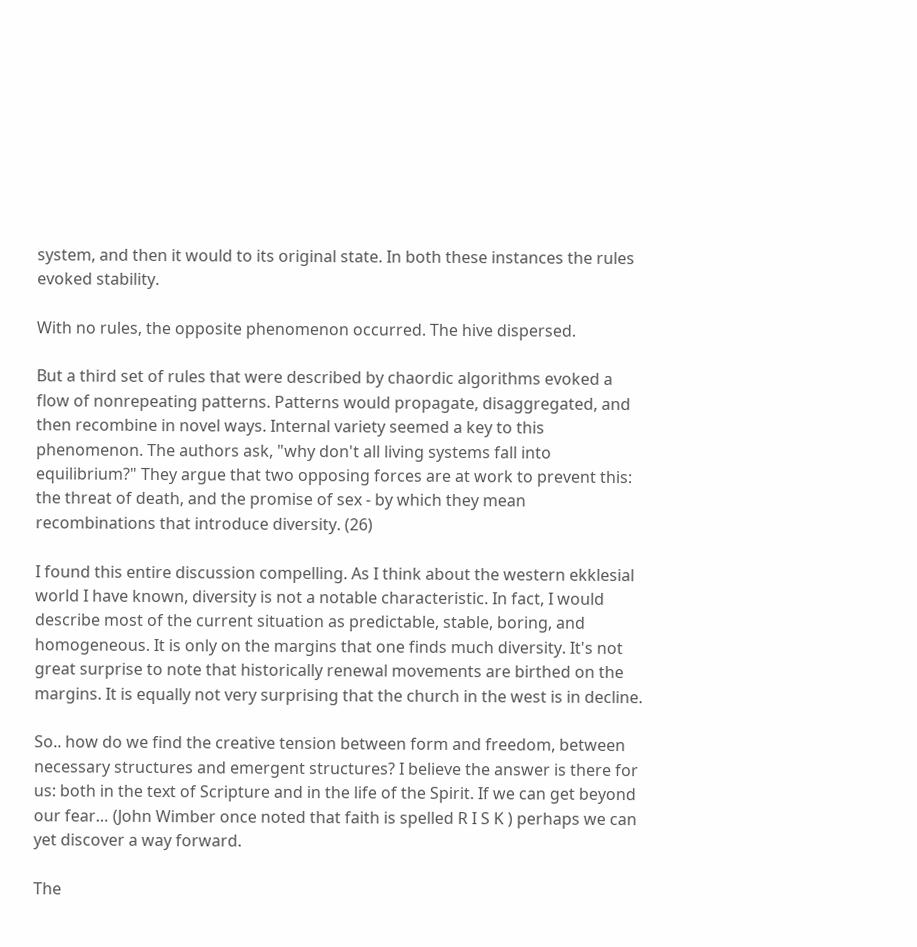system, and then it would to its original state. In both these instances the rules evoked stability.

With no rules, the opposite phenomenon occurred. The hive dispersed.

But a third set of rules that were described by chaordic algorithms evoked a flow of nonrepeating patterns. Patterns would propagate, disaggregated, and then recombine in novel ways. Internal variety seemed a key to this phenomenon. The authors ask, "why don't all living systems fall into equilibrium?" They argue that two opposing forces are at work to prevent this: the threat of death, and the promise of sex - by which they mean recombinations that introduce diversity. (26)

I found this entire discussion compelling. As I think about the western ekklesial world I have known, diversity is not a notable characteristic. In fact, I would describe most of the current situation as predictable, stable, boring, and homogeneous. It is only on the margins that one finds much diversity. It's not great surprise to note that historically renewal movements are birthed on the margins. It is equally not very surprising that the church in the west is in decline.

So.. how do we find the creative tension between form and freedom, between necessary structures and emergent structures? I believe the answer is there for us: both in the text of Scripture and in the life of the Spirit. If we can get beyond our fear… (John Wimber once noted that faith is spelled R I S K ) perhaps we can yet discover a way forward.

The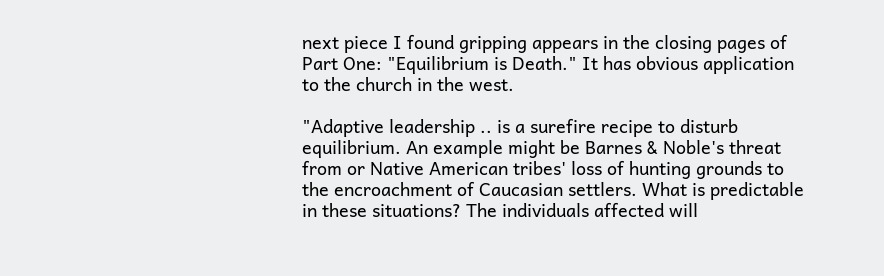next piece I found gripping appears in the closing pages of Part One: "Equilibrium is Death." It has obvious application to the church in the west.

"Adaptive leadership .. is a surefire recipe to disturb equilibrium. An example might be Barnes & Noble's threat from or Native American tribes' loss of hunting grounds to the encroachment of Caucasian settlers. What is predictable in these situations? The individuals affected will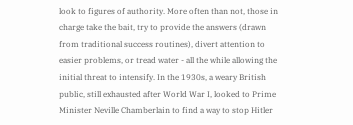look to figures of authority. More often than not, those in charge take the bait, try to provide the answers (drawn from traditional success routines), divert attention to easier problems, or tread water - all the while allowing the initial threat to intensify. In the 1930s, a weary British public, still exhausted after World War I, looked to Prime Minister Neville Chamberlain to find a way to stop Hitler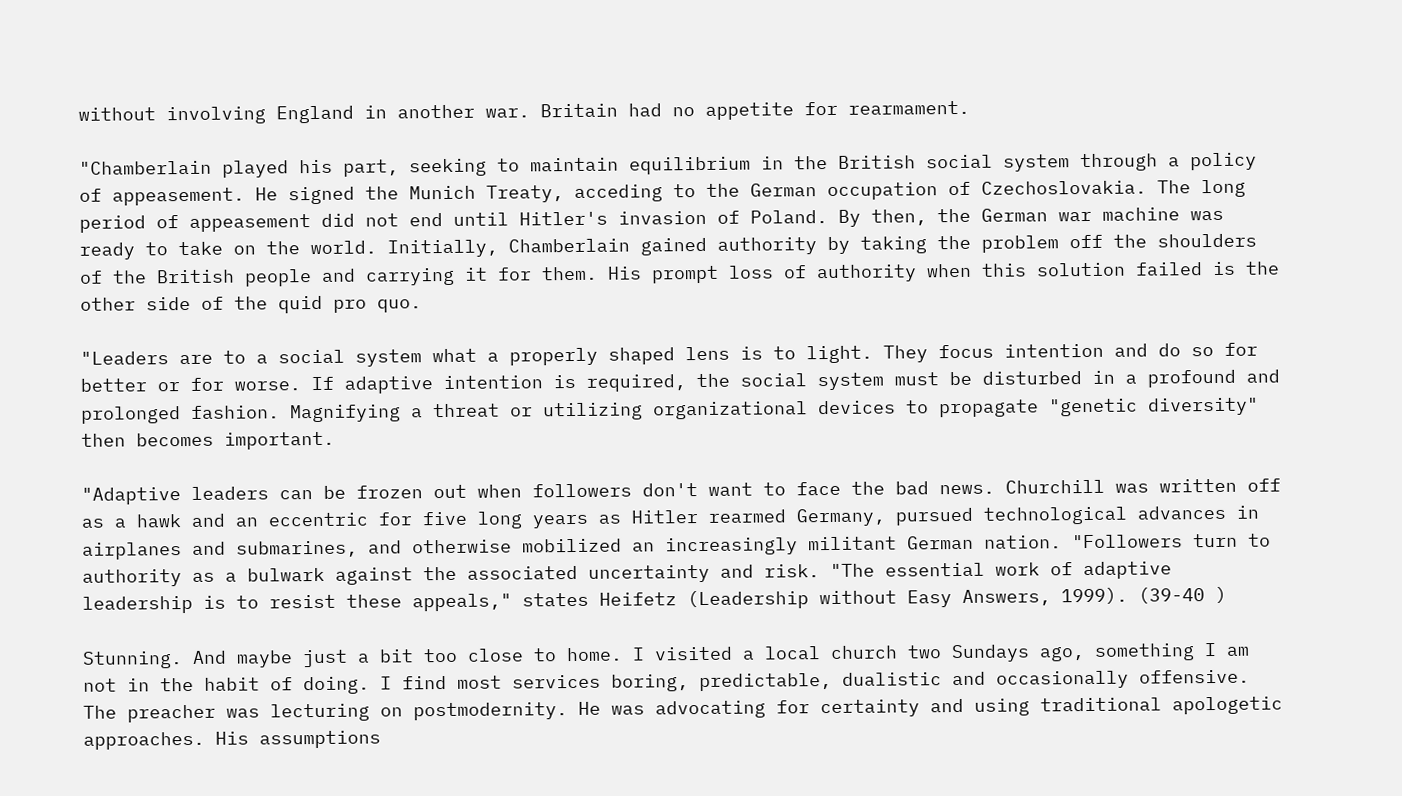without involving England in another war. Britain had no appetite for rearmament.

"Chamberlain played his part, seeking to maintain equilibrium in the British social system through a policy of appeasement. He signed the Munich Treaty, acceding to the German occupation of Czechoslovakia. The long period of appeasement did not end until Hitler's invasion of Poland. By then, the German war machine was ready to take on the world. Initially, Chamberlain gained authority by taking the problem off the shoulders of the British people and carrying it for them. His prompt loss of authority when this solution failed is the other side of the quid pro quo.

"Leaders are to a social system what a properly shaped lens is to light. They focus intention and do so for better or for worse. If adaptive intention is required, the social system must be disturbed in a profound and prolonged fashion. Magnifying a threat or utilizing organizational devices to propagate "genetic diversity" then becomes important.

"Adaptive leaders can be frozen out when followers don't want to face the bad news. Churchill was written off as a hawk and an eccentric for five long years as Hitler rearmed Germany, pursued technological advances in airplanes and submarines, and otherwise mobilized an increasingly militant German nation. "Followers turn to authority as a bulwark against the associated uncertainty and risk. "The essential work of adaptive leadership is to resist these appeals," states Heifetz (Leadership without Easy Answers, 1999). (39-40 )

Stunning. And maybe just a bit too close to home. I visited a local church two Sundays ago, something I am not in the habit of doing. I find most services boring, predictable, dualistic and occasionally offensive. The preacher was lecturing on postmodernity. He was advocating for certainty and using traditional apologetic approaches. His assumptions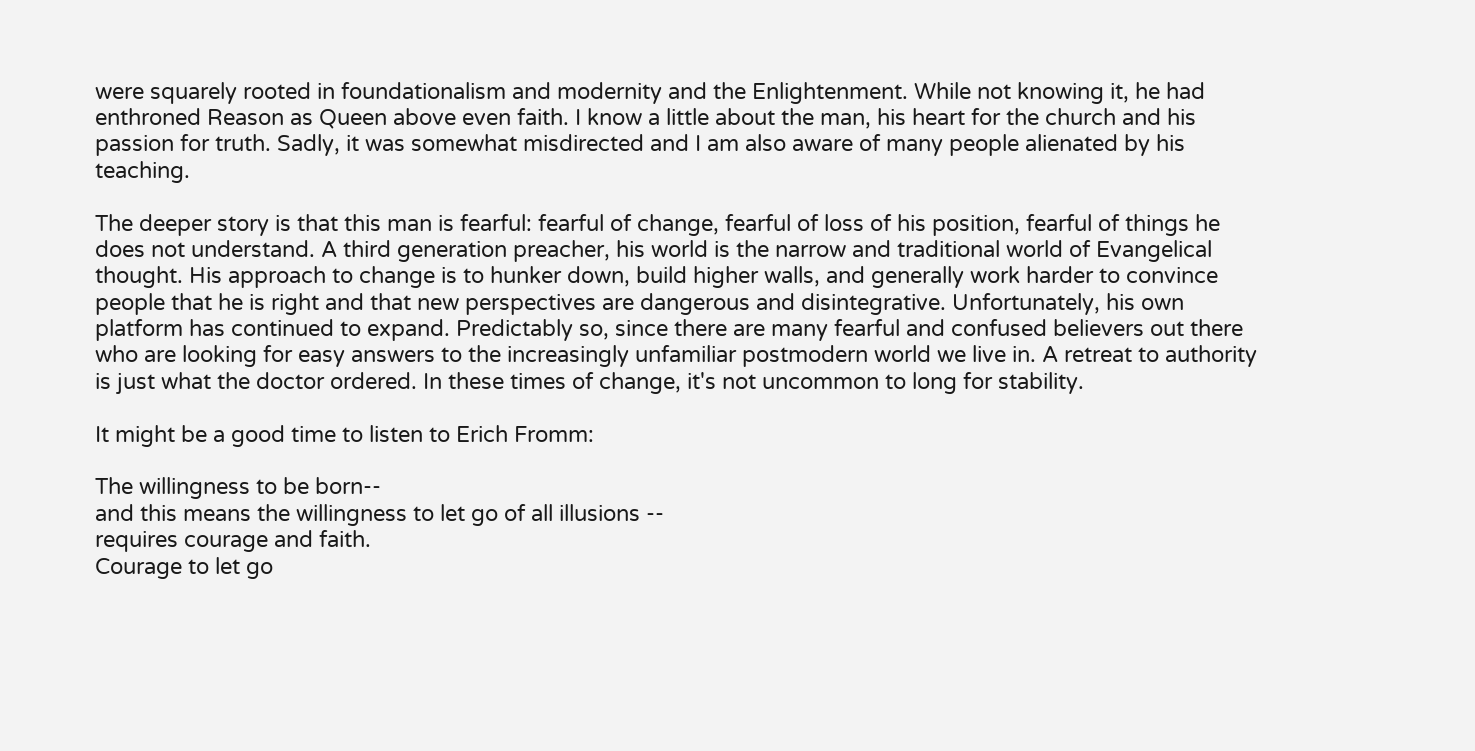were squarely rooted in foundationalism and modernity and the Enlightenment. While not knowing it, he had enthroned Reason as Queen above even faith. I know a little about the man, his heart for the church and his passion for truth. Sadly, it was somewhat misdirected and I am also aware of many people alienated by his teaching.

The deeper story is that this man is fearful: fearful of change, fearful of loss of his position, fearful of things he does not understand. A third generation preacher, his world is the narrow and traditional world of Evangelical thought. His approach to change is to hunker down, build higher walls, and generally work harder to convince people that he is right and that new perspectives are dangerous and disintegrative. Unfortunately, his own platform has continued to expand. Predictably so, since there are many fearful and confused believers out there who are looking for easy answers to the increasingly unfamiliar postmodern world we live in. A retreat to authority is just what the doctor ordered. In these times of change, it's not uncommon to long for stability.

It might be a good time to listen to Erich Fromm:

The willingness to be born--
and this means the willingness to let go of all illusions --
requires courage and faith.
Courage to let go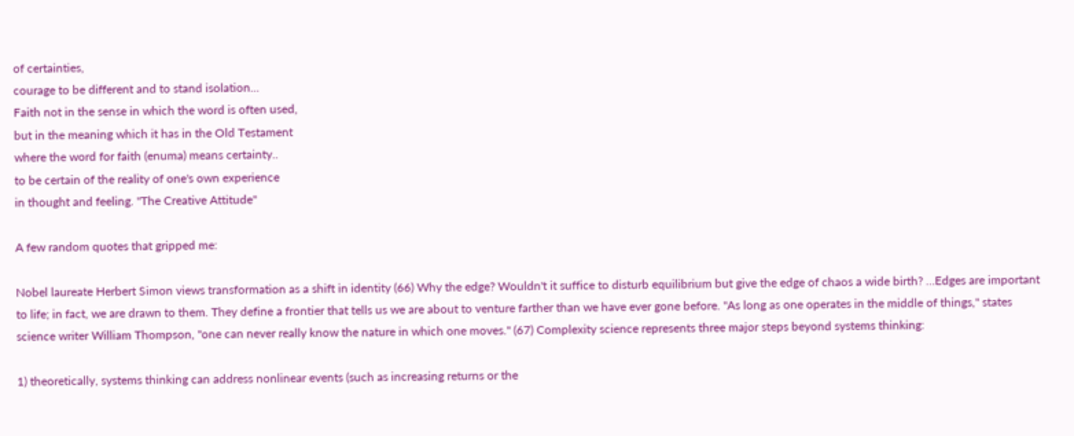of certainties,
courage to be different and to stand isolation...
Faith not in the sense in which the word is often used,
but in the meaning which it has in the Old Testament
where the word for faith (enuma) means certainty..
to be certain of the reality of one's own experience
in thought and feeling. "The Creative Attitude"

A few random quotes that gripped me:

Nobel laureate Herbert Simon views transformation as a shift in identity (66) Why the edge? Wouldn't it suffice to disturb equilibrium but give the edge of chaos a wide birth? …Edges are important to life; in fact, we are drawn to them. They define a frontier that tells us we are about to venture farther than we have ever gone before. "As long as one operates in the middle of things," states science writer William Thompson, "one can never really know the nature in which one moves." (67) Complexity science represents three major steps beyond systems thinking:

1) theoretically, systems thinking can address nonlinear events (such as increasing returns or the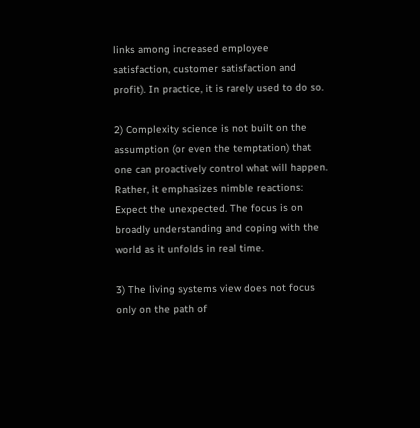links among increased employee satisfaction, customer satisfaction and profit). In practice, it is rarely used to do so.

2) Complexity science is not built on the assumption (or even the temptation) that one can proactively control what will happen. Rather, it emphasizes nimble reactions: Expect the unexpected. The focus is on broadly understanding and coping with the world as it unfolds in real time.

3) The living systems view does not focus only on the path of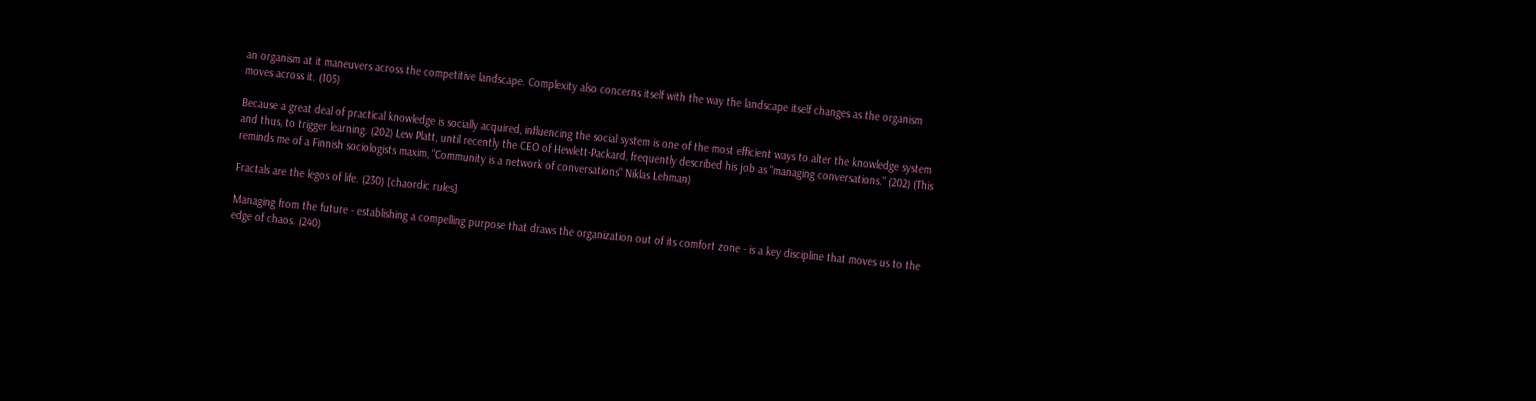an organism at it maneuvers across the competitive landscape. Complexity also concerns itself with the way the landscape itself changes as the organism moves across it. (105)

Because a great deal of practical knowledge is socially acquired, influencing the social system is one of the most efficient ways to alter the knowledge system and thus, to trigger learning. (202) Lew Platt, until recently the CEO of Hewlett-Packard, frequently described his job as "managing conversations." (202) (This reminds me of a Finnish sociologists maxim, "Community is a network of conversations" Niklas Lehman)

Fractals are the legos of life. (230) [chaordic rules]

Managing from the future - establishing a compelling purpose that draws the organization out of its comfort zone - is a key discipline that moves us to the edge of chaos. (240)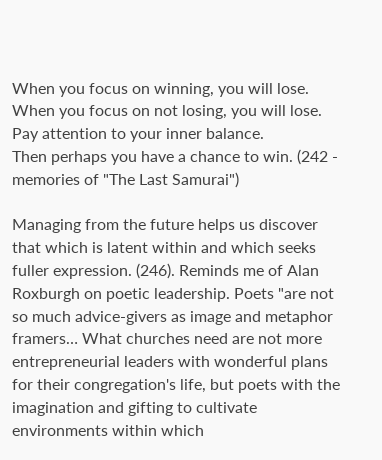When you focus on winning, you will lose.
When you focus on not losing, you will lose.
Pay attention to your inner balance.
Then perhaps you have a chance to win. (242 - memories of "The Last Samurai")

Managing from the future helps us discover that which is latent within and which seeks fuller expression. (246). Reminds me of Alan Roxburgh on poetic leadership. Poets "are not so much advice-givers as image and metaphor framers… What churches need are not more entrepreneurial leaders with wonderful plans for their congregation's life, but poets with the imagination and gifting to cultivate environments within which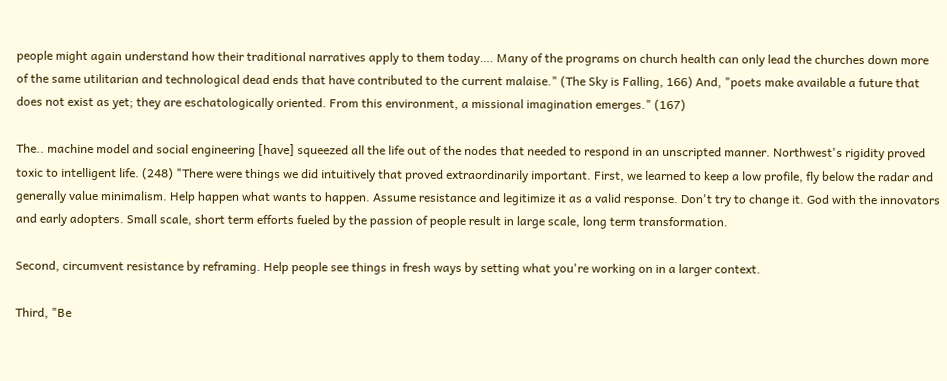people might again understand how their traditional narratives apply to them today…. Many of the programs on church health can only lead the churches down more of the same utilitarian and technological dead ends that have contributed to the current malaise." (The Sky is Falling, 166) And, "poets make available a future that does not exist as yet; they are eschatologically oriented. From this environment, a missional imagination emerges." (167)

The.. machine model and social engineering [have] squeezed all the life out of the nodes that needed to respond in an unscripted manner. Northwest's rigidity proved toxic to intelligent life. (248) "There were things we did intuitively that proved extraordinarily important. First, we learned to keep a low profile, fly below the radar and generally value minimalism. Help happen what wants to happen. Assume resistance and legitimize it as a valid response. Don't try to change it. God with the innovators and early adopters. Small scale, short term efforts fueled by the passion of people result in large scale, long term transformation.

Second, circumvent resistance by reframing. Help people see things in fresh ways by setting what you're working on in a larger context.

Third, "Be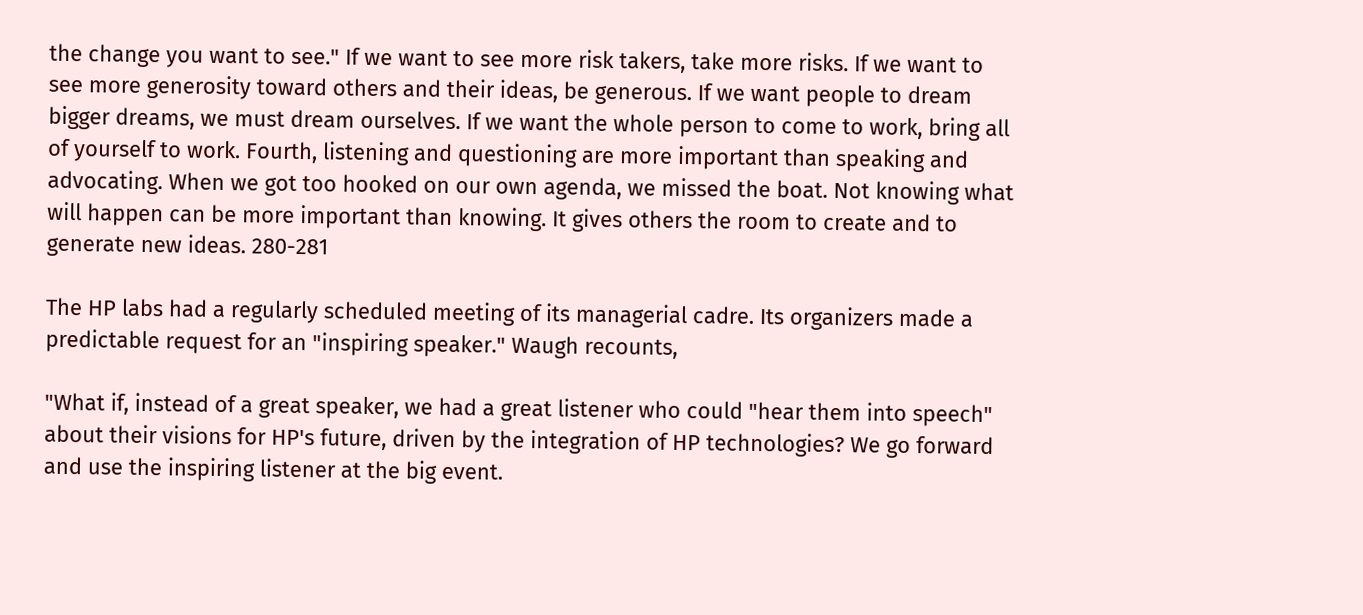the change you want to see." If we want to see more risk takers, take more risks. If we want to see more generosity toward others and their ideas, be generous. If we want people to dream bigger dreams, we must dream ourselves. If we want the whole person to come to work, bring all of yourself to work. Fourth, listening and questioning are more important than speaking and advocating. When we got too hooked on our own agenda, we missed the boat. Not knowing what will happen can be more important than knowing. It gives others the room to create and to generate new ideas. 280-281

The HP labs had a regularly scheduled meeting of its managerial cadre. Its organizers made a predictable request for an "inspiring speaker." Waugh recounts,

"What if, instead of a great speaker, we had a great listener who could "hear them into speech" about their visions for HP's future, driven by the integration of HP technologies? We go forward and use the inspiring listener at the big event.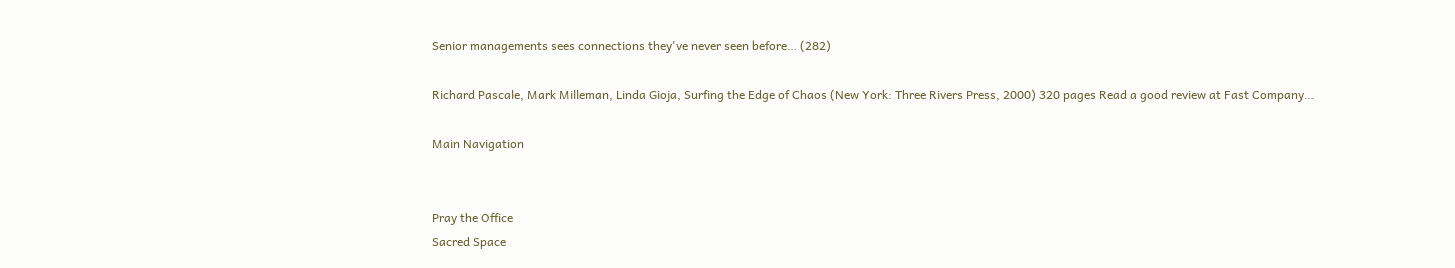Senior managements sees connections they've never seen before… (282)

Richard Pascale, Mark Milleman, Linda Gioja, Surfing the Edge of Chaos (New York: Three Rivers Press, 2000) 320 pages Read a good review at Fast Company…

Main Navigation


Pray the Office
Sacred Space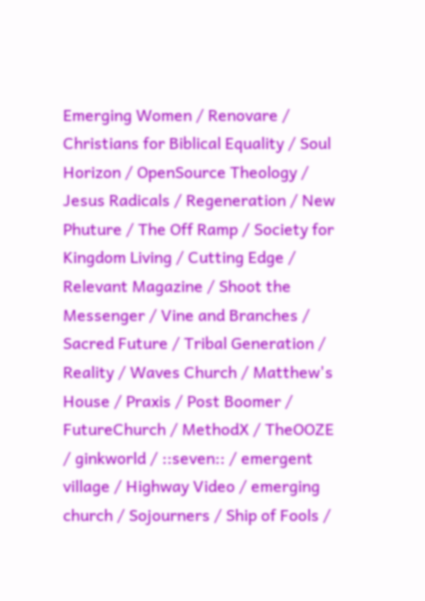Emerging Women / Renovare / Christians for Biblical Equality / Soul Horizon / OpenSource Theology / Jesus Radicals / Regeneration / New Phuture / The Off Ramp / Society for Kingdom Living / Cutting Edge / Relevant Magazine / Shoot the Messenger / Vine and Branches / Sacred Future / Tribal Generation / Reality / Waves Church / Matthew's House / Praxis / Post Boomer / FutureChurch / MethodX / TheOOZE / ginkworld / ::seven:: / emergent village / Highway Video / emerging church / Sojourners / Ship of Fools /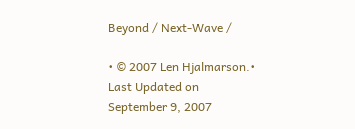Beyond / Next-Wave /

• © 2007 Len Hjalmarson.• Last Updated on September 9, 2007